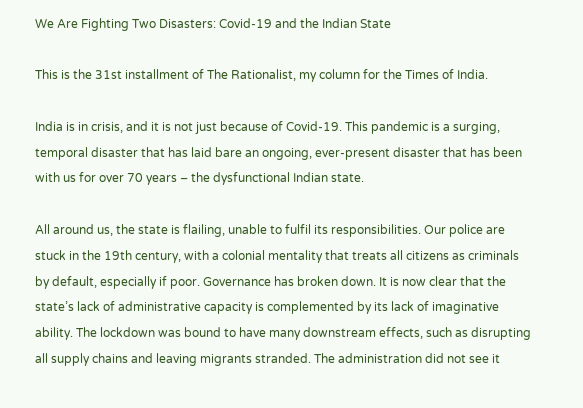We Are Fighting Two Disasters: Covid-19 and the Indian State

This is the 31st installment of The Rationalist, my column for the Times of India.

India is in crisis, and it is not just because of Covid-19. This pandemic is a surging, temporal disaster that has laid bare an ongoing, ever-present disaster that has been with us for over 70 years – the dysfunctional Indian state.

All around us, the state is flailing, unable to fulfil its responsibilities. Our police are stuck in the 19th century, with a colonial mentality that treats all citizens as criminals by default, especially if poor. Governance has broken down. It is now clear that the state’s lack of administrative capacity is complemented by its lack of imaginative ability. The lockdown was bound to have many downstream effects, such as disrupting all supply chains and leaving migrants stranded. The administration did not see it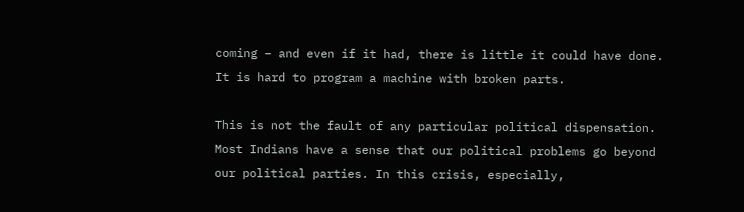coming – and even if it had, there is little it could have done. It is hard to program a machine with broken parts.

This is not the fault of any particular political dispensation. Most Indians have a sense that our political problems go beyond our political parties. In this crisis, especially,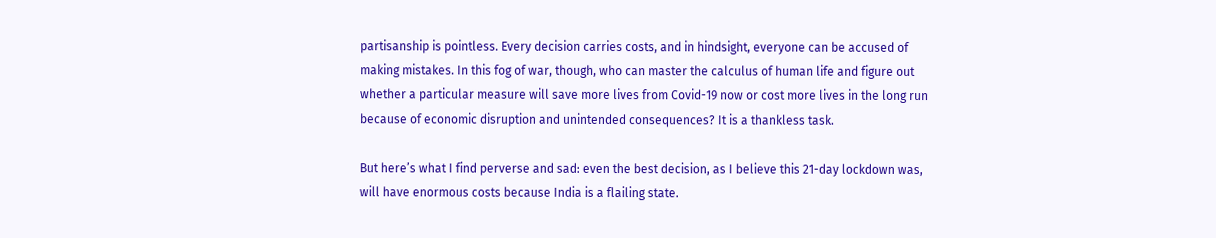partisanship is pointless. Every decision carries costs, and in hindsight, everyone can be accused of making mistakes. In this fog of war, though, who can master the calculus of human life and figure out whether a particular measure will save more lives from Covid-19 now or cost more lives in the long run because of economic disruption and unintended consequences? It is a thankless task.

But here’s what I find perverse and sad: even the best decision, as I believe this 21-day lockdown was, will have enormous costs because India is a flailing state.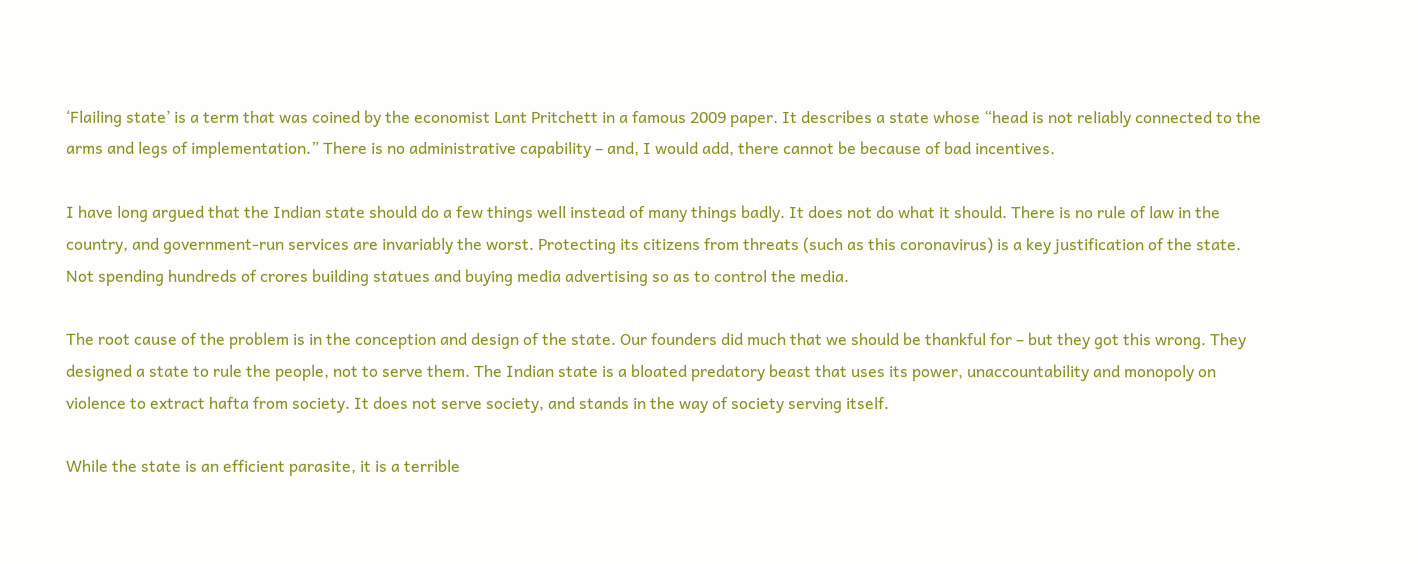‘Flailing state’ is a term that was coined by the economist Lant Pritchett in a famous 2009 paper. It describes a state whose “head is not reliably connected to the arms and legs of implementation.” There is no administrative capability – and, I would add, there cannot be because of bad incentives.

I have long argued that the Indian state should do a few things well instead of many things badly. It does not do what it should. There is no rule of law in the country, and government-run services are invariably the worst. Protecting its citizens from threats (such as this coronavirus) is a key justification of the state. Not spending hundreds of crores building statues and buying media advertising so as to control the media.

The root cause of the problem is in the conception and design of the state. Our founders did much that we should be thankful for – but they got this wrong. They designed a state to rule the people, not to serve them. The Indian state is a bloated predatory beast that uses its power, unaccountability and monopoly on violence to extract hafta from society. It does not serve society, and stands in the way of society serving itself.

While the state is an efficient parasite, it is a terrible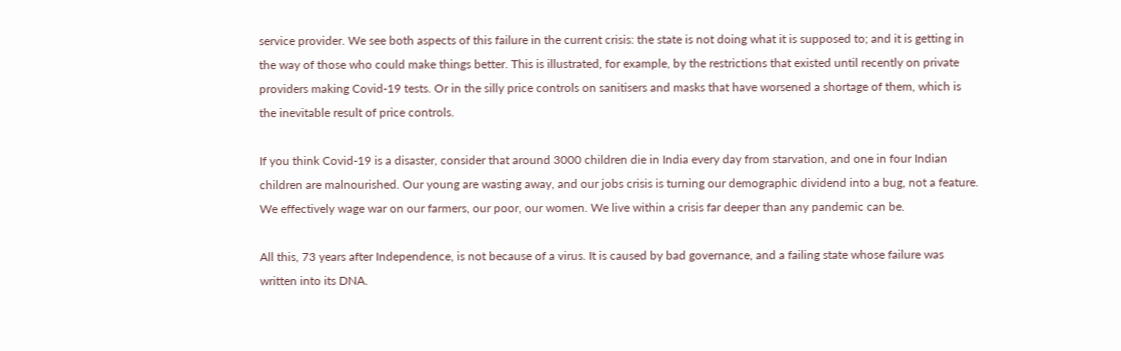service provider. We see both aspects of this failure in the current crisis: the state is not doing what it is supposed to; and it is getting in the way of those who could make things better. This is illustrated, for example, by the restrictions that existed until recently on private providers making Covid-19 tests. Or in the silly price controls on sanitisers and masks that have worsened a shortage of them, which is the inevitable result of price controls.

If you think Covid-19 is a disaster, consider that around 3000 children die in India every day from starvation, and one in four Indian children are malnourished. Our young are wasting away, and our jobs crisis is turning our demographic dividend into a bug, not a feature. We effectively wage war on our farmers, our poor, our women. We live within a crisis far deeper than any pandemic can be.

All this, 73 years after Independence, is not because of a virus. It is caused by bad governance, and a failing state whose failure was written into its DNA.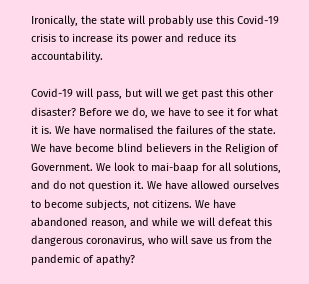Ironically, the state will probably use this Covid-19 crisis to increase its power and reduce its accountability.

Covid-19 will pass, but will we get past this other disaster? Before we do, we have to see it for what it is. We have normalised the failures of the state. We have become blind believers in the Religion of Government. We look to mai-baap for all solutions, and do not question it. We have allowed ourselves to become subjects, not citizens. We have abandoned reason, and while we will defeat this dangerous coronavirus, who will save us from the pandemic of apathy?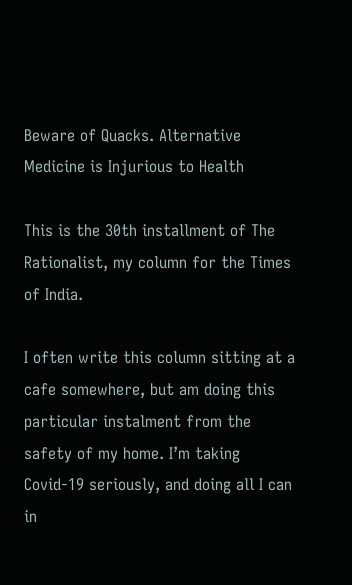Beware of Quacks. Alternative Medicine is Injurious to Health

This is the 30th installment of The Rationalist, my column for the Times of India.

I often write this column sitting at a cafe somewhere, but am doing this particular instalment from the safety of my home. I’m taking Covid-19 seriously, and doing all I can in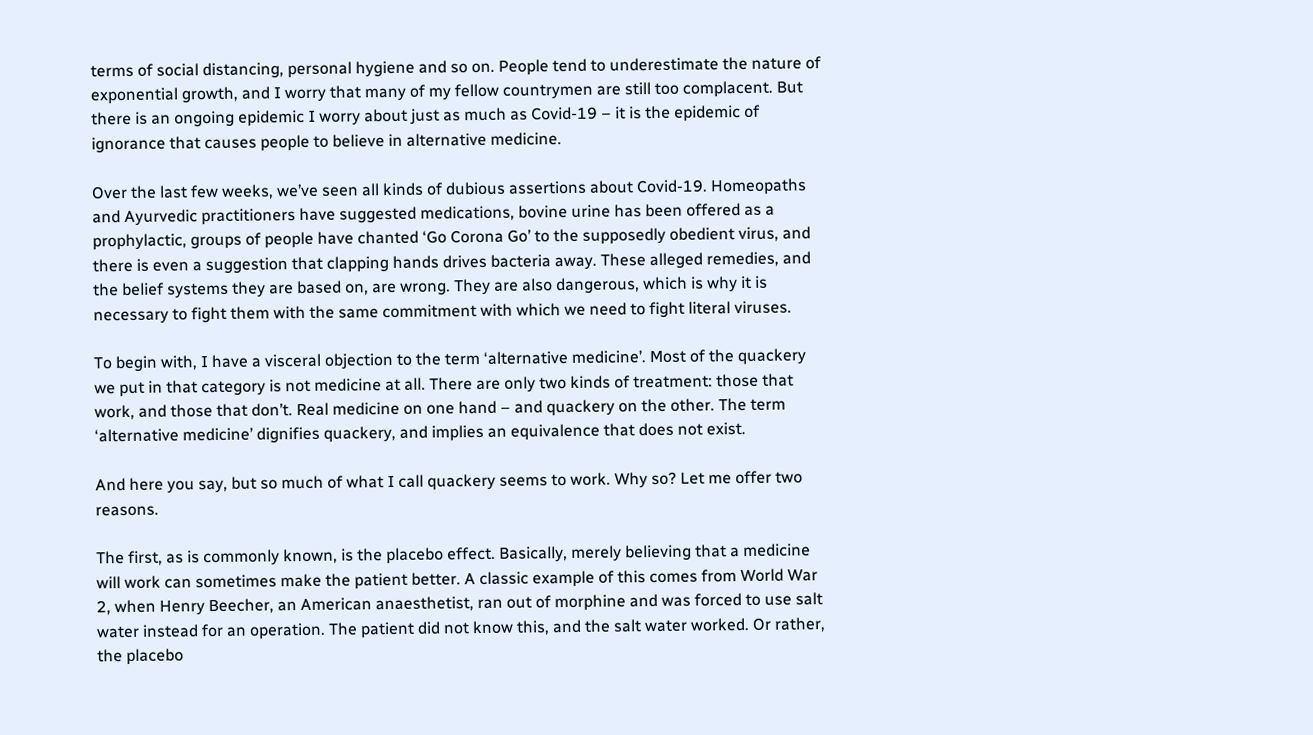terms of social distancing, personal hygiene and so on. People tend to underestimate the nature of exponential growth, and I worry that many of my fellow countrymen are still too complacent. But there is an ongoing epidemic I worry about just as much as Covid-19 – it is the epidemic of ignorance that causes people to believe in alternative medicine.

Over the last few weeks, we’ve seen all kinds of dubious assertions about Covid-19. Homeopaths and Ayurvedic practitioners have suggested medications, bovine urine has been offered as a prophylactic, groups of people have chanted ‘Go Corona Go’ to the supposedly obedient virus, and there is even a suggestion that clapping hands drives bacteria away. These alleged remedies, and the belief systems they are based on, are wrong. They are also dangerous, which is why it is necessary to fight them with the same commitment with which we need to fight literal viruses.

To begin with, I have a visceral objection to the term ‘alternative medicine’. Most of the quackery we put in that category is not medicine at all. There are only two kinds of treatment: those that work, and those that don’t. Real medicine on one hand – and quackery on the other. The term ‘alternative medicine’ dignifies quackery, and implies an equivalence that does not exist.

And here you say, but so much of what I call quackery seems to work. Why so? Let me offer two reasons.

The first, as is commonly known, is the placebo effect. Basically, merely believing that a medicine will work can sometimes make the patient better. A classic example of this comes from World War 2, when Henry Beecher, an American anaesthetist, ran out of morphine and was forced to use salt water instead for an operation. The patient did not know this, and the salt water worked. Or rather, the placebo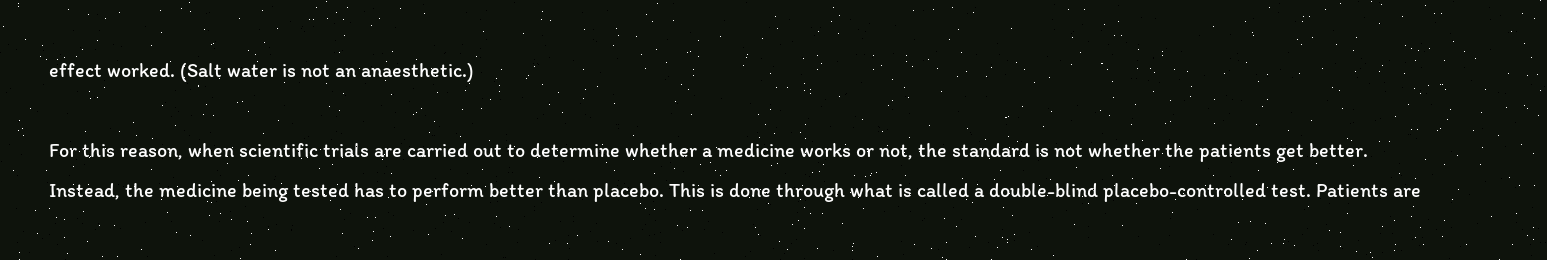effect worked. (Salt water is not an anaesthetic.)

For this reason, when scientific trials are carried out to determine whether a medicine works or not, the standard is not whether the patients get better. Instead, the medicine being tested has to perform better than placebo. This is done through what is called a double-blind placebo-controlled test. Patients are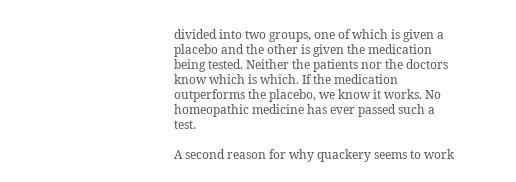divided into two groups, one of which is given a placebo and the other is given the medication being tested. Neither the patients nor the doctors know which is which. If the medication outperforms the placebo, we know it works. No homeopathic medicine has ever passed such a test.

A second reason for why quackery seems to work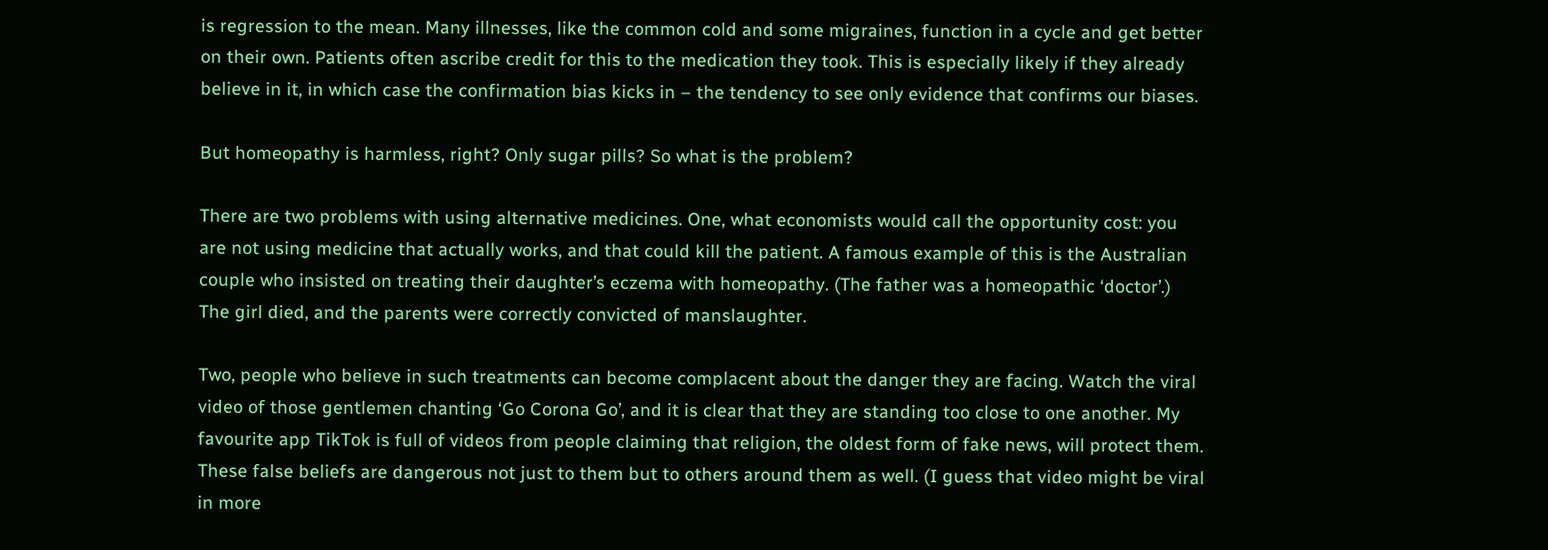is regression to the mean. Many illnesses, like the common cold and some migraines, function in a cycle and get better on their own. Patients often ascribe credit for this to the medication they took. This is especially likely if they already believe in it, in which case the confirmation bias kicks in – the tendency to see only evidence that confirms our biases.

But homeopathy is harmless, right? Only sugar pills? So what is the problem?

There are two problems with using alternative medicines. One, what economists would call the opportunity cost: you are not using medicine that actually works, and that could kill the patient. A famous example of this is the Australian couple who insisted on treating their daughter’s eczema with homeopathy. (The father was a homeopathic ‘doctor’.) The girl died, and the parents were correctly convicted of manslaughter.

Two, people who believe in such treatments can become complacent about the danger they are facing. Watch the viral video of those gentlemen chanting ‘Go Corona Go’, and it is clear that they are standing too close to one another. My favourite app TikTok is full of videos from people claiming that religion, the oldest form of fake news, will protect them. These false beliefs are dangerous not just to them but to others around them as well. (I guess that video might be viral in more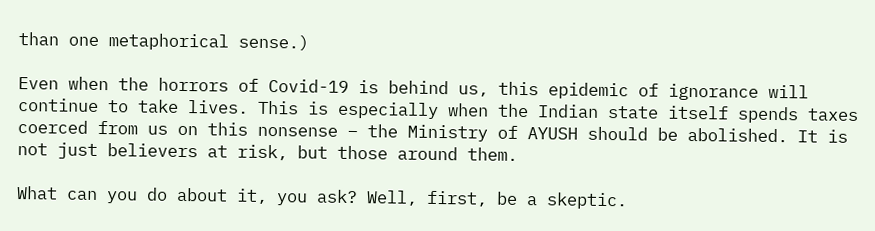than one metaphorical sense.)

Even when the horrors of Covid-19 is behind us, this epidemic of ignorance will continue to take lives. This is especially when the Indian state itself spends taxes coerced from us on this nonsense – the Ministry of AYUSH should be abolished. It is not just believers at risk, but those around them.

What can you do about it, you ask? Well, first, be a skeptic.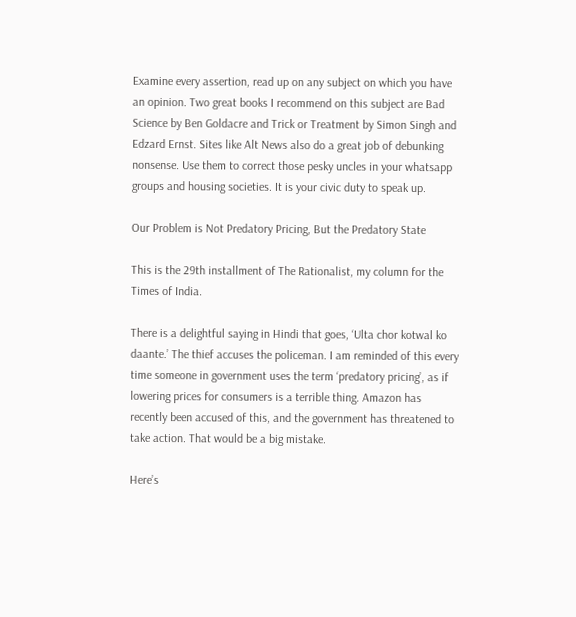Examine every assertion, read up on any subject on which you have an opinion. Two great books I recommend on this subject are Bad Science by Ben Goldacre and Trick or Treatment by Simon Singh and Edzard Ernst. Sites like Alt News also do a great job of debunking nonsense. Use them to correct those pesky uncles in your whatsapp groups and housing societies. It is your civic duty to speak up.

Our Problem is Not Predatory Pricing, But the Predatory State

This is the 29th installment of The Rationalist, my column for the Times of India.

There is a delightful saying in Hindi that goes, ‘Ulta chor kotwal ko daante.’ The thief accuses the policeman. I am reminded of this every time someone in government uses the term ‘predatory pricing’, as if lowering prices for consumers is a terrible thing. Amazon has recently been accused of this, and the government has threatened to take action. That would be a big mistake.

Here’s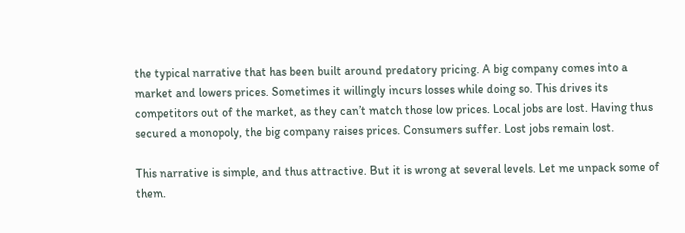the typical narrative that has been built around predatory pricing. A big company comes into a market and lowers prices. Sometimes it willingly incurs losses while doing so. This drives its competitors out of the market, as they can’t match those low prices. Local jobs are lost. Having thus secured a monopoly, the big company raises prices. Consumers suffer. Lost jobs remain lost.

This narrative is simple, and thus attractive. But it is wrong at several levels. Let me unpack some of them.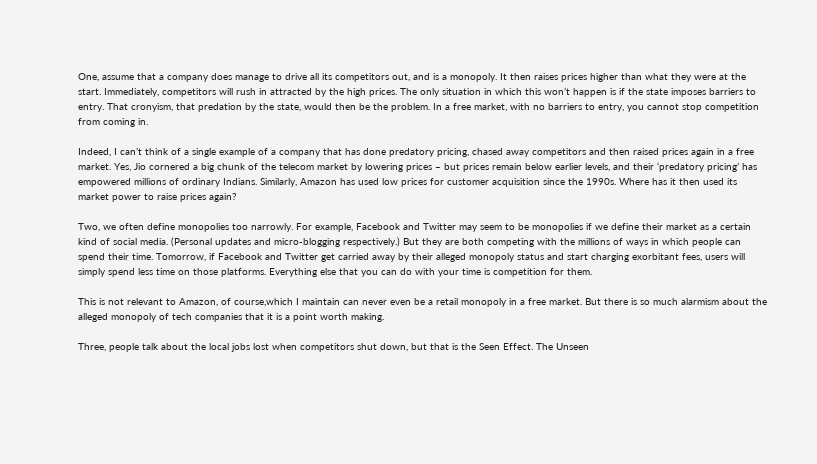One, assume that a company does manage to drive all its competitors out, and is a monopoly. It then raises prices higher than what they were at the start. Immediately, competitors will rush in attracted by the high prices. The only situation in which this won’t happen is if the state imposes barriers to entry. That cronyism, that predation by the state, would then be the problem. In a free market, with no barriers to entry, you cannot stop competition from coming in.

Indeed, I can’t think of a single example of a company that has done predatory pricing, chased away competitors and then raised prices again in a free market. Yes, Jio cornered a big chunk of the telecom market by lowering prices – but prices remain below earlier levels, and their ‘predatory pricing’ has empowered millions of ordinary Indians. Similarly, Amazon has used low prices for customer acquisition since the 1990s. Where has it then used its market power to raise prices again?

Two, we often define monopolies too narrowly. For example, Facebook and Twitter may seem to be monopolies if we define their market as a certain kind of social media. (Personal updates and micro-blogging respectively.) But they are both competing with the millions of ways in which people can spend their time. Tomorrow, if Facebook and Twitter get carried away by their alleged monopoly status and start charging exorbitant fees, users will simply spend less time on those platforms. Everything else that you can do with your time is competition for them.

This is not relevant to Amazon, of course,which I maintain can never even be a retail monopoly in a free market. But there is so much alarmism about the alleged monopoly of tech companies that it is a point worth making.

Three, people talk about the local jobs lost when competitors shut down, but that is the Seen Effect. The Unseen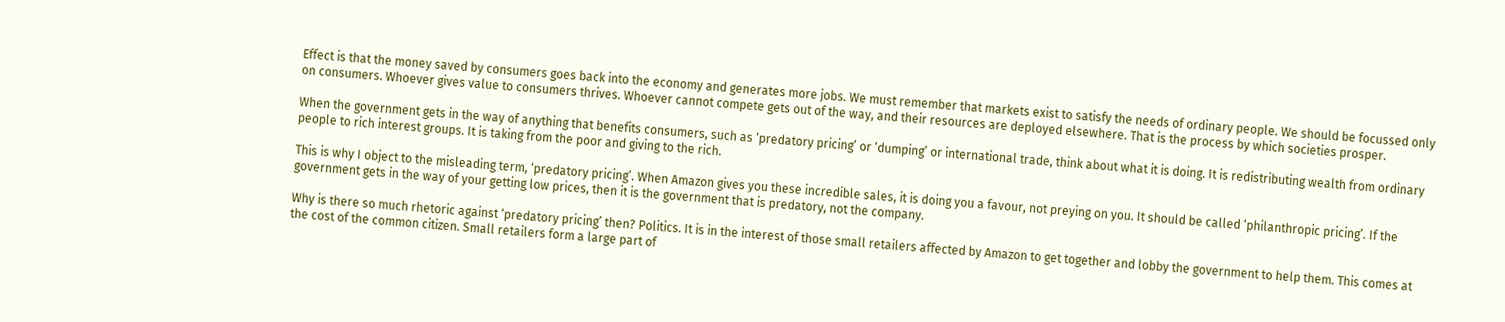Effect is that the money saved by consumers goes back into the economy and generates more jobs. We must remember that markets exist to satisfy the needs of ordinary people. We should be focussed only on consumers. Whoever gives value to consumers thrives. Whoever cannot compete gets out of the way, and their resources are deployed elsewhere. That is the process by which societies prosper.

When the government gets in the way of anything that benefits consumers, such as ‘predatory pricing’ or ‘dumping’ or international trade, think about what it is doing. It is redistributing wealth from ordinary people to rich interest groups. It is taking from the poor and giving to the rich.

This is why I object to the misleading term, ‘predatory pricing’. When Amazon gives you these incredible sales, it is doing you a favour, not preying on you. It should be called ‘philanthropic pricing’. If the government gets in the way of your getting low prices, then it is the government that is predatory, not the company.

Why is there so much rhetoric against ‘predatory pricing’ then? Politics. It is in the interest of those small retailers affected by Amazon to get together and lobby the government to help them. This comes at the cost of the common citizen. Small retailers form a large part of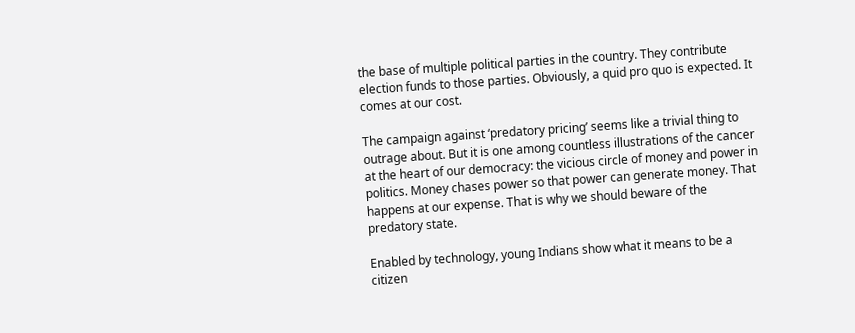the base of multiple political parties in the country. They contribute election funds to those parties. Obviously, a quid pro quo is expected. It comes at our cost.

The campaign against ‘predatory pricing’ seems like a trivial thing to outrage about. But it is one among countless illustrations of the cancer at the heart of our democracy: the vicious circle of money and power in politics. Money chases power so that power can generate money. That happens at our expense. That is why we should beware of the predatory state.

Enabled by technology, young Indians show what it means to be a citizen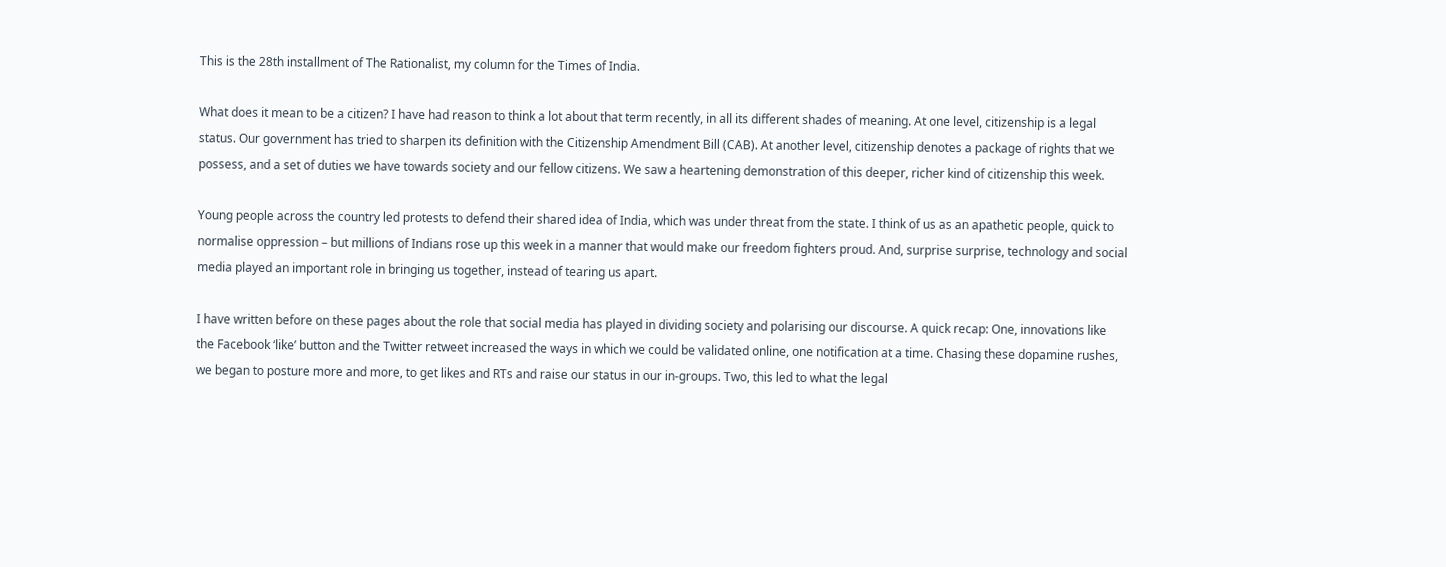This is the 28th installment of The Rationalist, my column for the Times of India.

What does it mean to be a citizen? I have had reason to think a lot about that term recently, in all its different shades of meaning. At one level, citizenship is a legal status. Our government has tried to sharpen its definition with the Citizenship Amendment Bill (CAB). At another level, citizenship denotes a package of rights that we possess, and a set of duties we have towards society and our fellow citizens. We saw a heartening demonstration of this deeper, richer kind of citizenship this week.

Young people across the country led protests to defend their shared idea of India, which was under threat from the state. I think of us as an apathetic people, quick to normalise oppression – but millions of Indians rose up this week in a manner that would make our freedom fighters proud. And, surprise surprise, technology and social media played an important role in bringing us together, instead of tearing us apart.

I have written before on these pages about the role that social media has played in dividing society and polarising our discourse. A quick recap: One, innovations like the Facebook ‘like’ button and the Twitter retweet increased the ways in which we could be validated online, one notification at a time. Chasing these dopamine rushes, we began to posture more and more, to get likes and RTs and raise our status in our in-groups. Two, this led to what the legal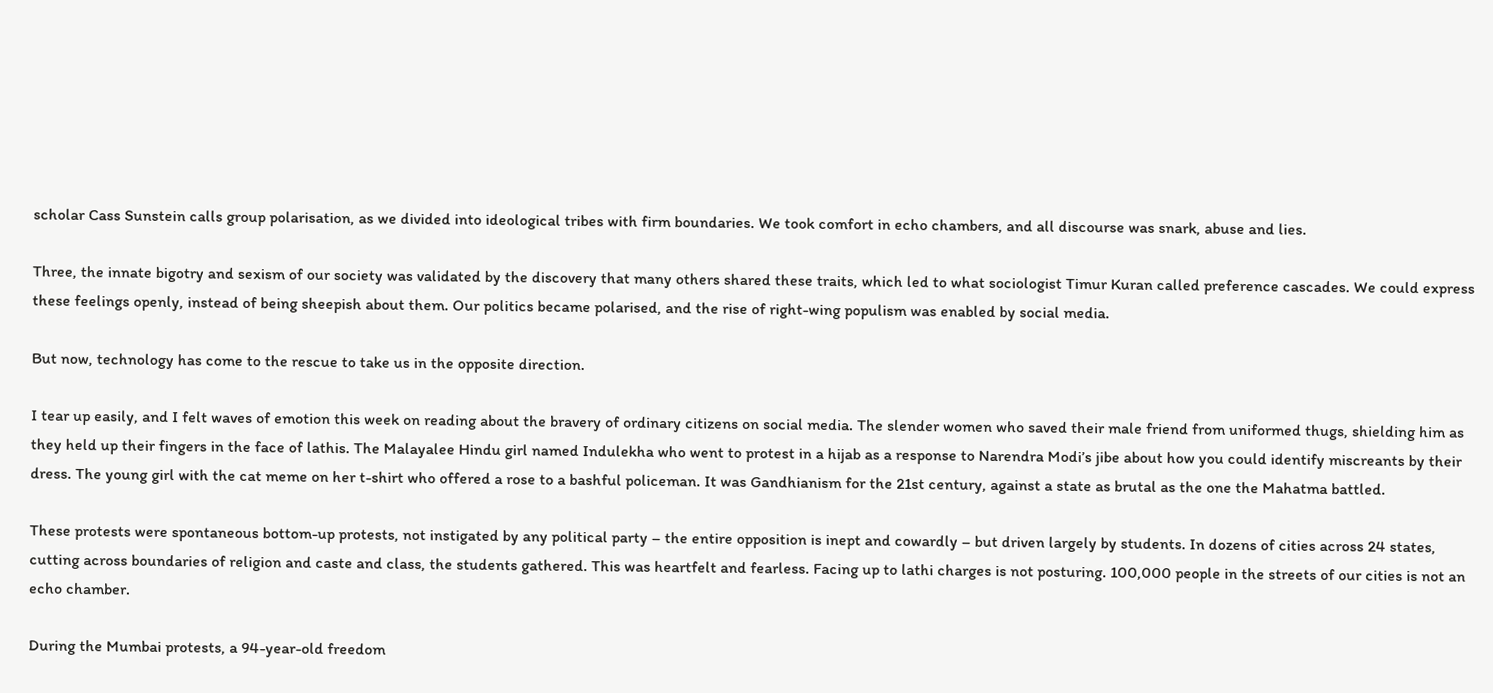scholar Cass Sunstein calls group polarisation, as we divided into ideological tribes with firm boundaries. We took comfort in echo chambers, and all discourse was snark, abuse and lies.

Three, the innate bigotry and sexism of our society was validated by the discovery that many others shared these traits, which led to what sociologist Timur Kuran called preference cascades. We could express these feelings openly, instead of being sheepish about them. Our politics became polarised, and the rise of right-wing populism was enabled by social media.

But now, technology has come to the rescue to take us in the opposite direction.

I tear up easily, and I felt waves of emotion this week on reading about the bravery of ordinary citizens on social media. The slender women who saved their male friend from uniformed thugs, shielding him as they held up their fingers in the face of lathis. The Malayalee Hindu girl named Indulekha who went to protest in a hijab as a response to Narendra Modi’s jibe about how you could identify miscreants by their dress. The young girl with the cat meme on her t-shirt who offered a rose to a bashful policeman. It was Gandhianism for the 21st century, against a state as brutal as the one the Mahatma battled.

These protests were spontaneous bottom-up protests, not instigated by any political party – the entire opposition is inept and cowardly – but driven largely by students. In dozens of cities across 24 states, cutting across boundaries of religion and caste and class, the students gathered. This was heartfelt and fearless. Facing up to lathi charges is not posturing. 100,000 people in the streets of our cities is not an echo chamber.

During the Mumbai protests, a 94-year-old freedom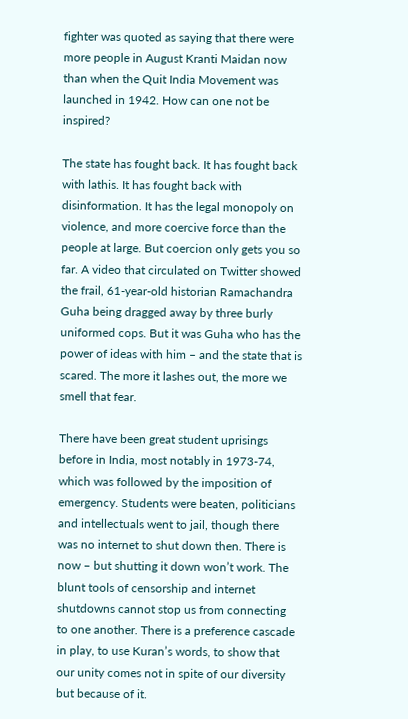fighter was quoted as saying that there were more people in August Kranti Maidan now than when the Quit India Movement was launched in 1942. How can one not be inspired?

The state has fought back. It has fought back with lathis. It has fought back with disinformation. It has the legal monopoly on violence, and more coercive force than the people at large. But coercion only gets you so far. A video that circulated on Twitter showed the frail, 61-year-old historian Ramachandra Guha being dragged away by three burly uniformed cops. But it was Guha who has the power of ideas with him – and the state that is scared. The more it lashes out, the more we smell that fear.

There have been great student uprisings before in India, most notably in 1973-74, which was followed by the imposition of emergency. Students were beaten, politicians and intellectuals went to jail, though there was no internet to shut down then. There is now – but shutting it down won’t work. The blunt tools of censorship and internet shutdowns cannot stop us from connecting to one another. There is a preference cascade in play, to use Kuran’s words, to show that our unity comes not in spite of our diversity but because of it.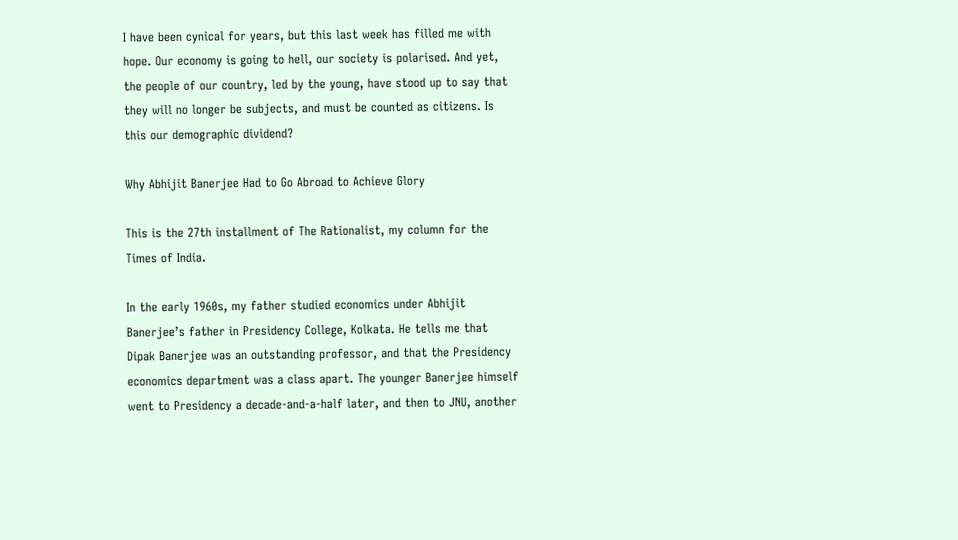I have been cynical for years, but this last week has filled me with hope. Our economy is going to hell, our society is polarised. And yet, the people of our country, led by the young, have stood up to say that they will no longer be subjects, and must be counted as citizens. Is this our demographic dividend?

Why Abhijit Banerjee Had to Go Abroad to Achieve Glory

This is the 27th installment of The Rationalist, my column for the Times of India.

In the early 1960s, my father studied economics under Abhijit Banerjee’s father in Presidency College, Kolkata. He tells me that Dipak Banerjee was an outstanding professor, and that the Presidency economics department was a class apart. The younger Banerjee himself went to Presidency a decade-and-a-half later, and then to JNU, another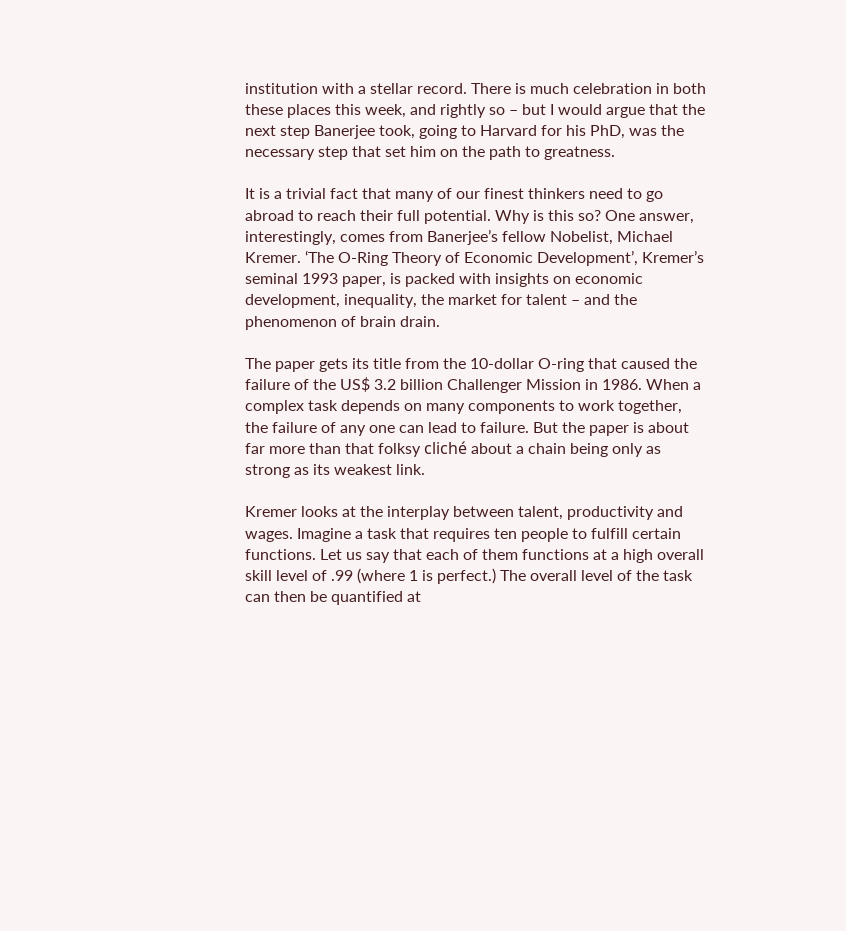institution with a stellar record. There is much celebration in both these places this week, and rightly so – but I would argue that the next step Banerjee took, going to Harvard for his PhD, was the necessary step that set him on the path to greatness.

It is a trivial fact that many of our finest thinkers need to go abroad to reach their full potential. Why is this so? One answer, interestingly, comes from Banerjee’s fellow Nobelist, Michael Kremer. ‘The O-Ring Theory of Economic Development’, Kremer’s seminal 1993 paper, is packed with insights on economic development, inequality, the market for talent – and the phenomenon of brain drain.

The paper gets its title from the 10-dollar O-ring that caused the failure of the US$ 3.2 billion Challenger Mission in 1986. When a complex task depends on many components to work together, the failure of any one can lead to failure. But the paper is about far more than that folksy cliché about a chain being only as strong as its weakest link.

Kremer looks at the interplay between talent, productivity and wages. Imagine a task that requires ten people to fulfill certain functions. Let us say that each of them functions at a high overall skill level of .99 (where 1 is perfect.) The overall level of the task can then be quantified at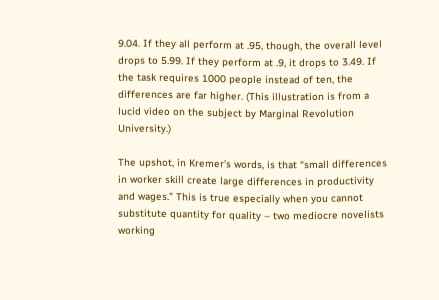9.04. If they all perform at .95, though, the overall level drops to 5.99. If they perform at .9, it drops to 3.49. If the task requires 1000 people instead of ten, the differences are far higher. (This illustration is from a lucid video on the subject by Marginal Revolution University.)

The upshot, in Kremer’s words, is that “small differences in worker skill create large differences in productivity and wages.” This is true especially when you cannot substitute quantity for quality – two mediocre novelists working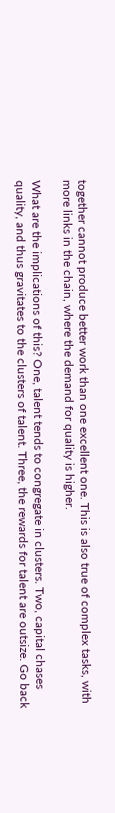together cannot produce better work than one excellent one. This is also true of complex tasks, with more links in the chain, where the demand for quality is higher.

What are the implications of this? One, talent tends to congregate in clusters. Two, capital chases quality, and thus gravitates to the clusters of talent. Three, the rewards for talent are outsize. Go back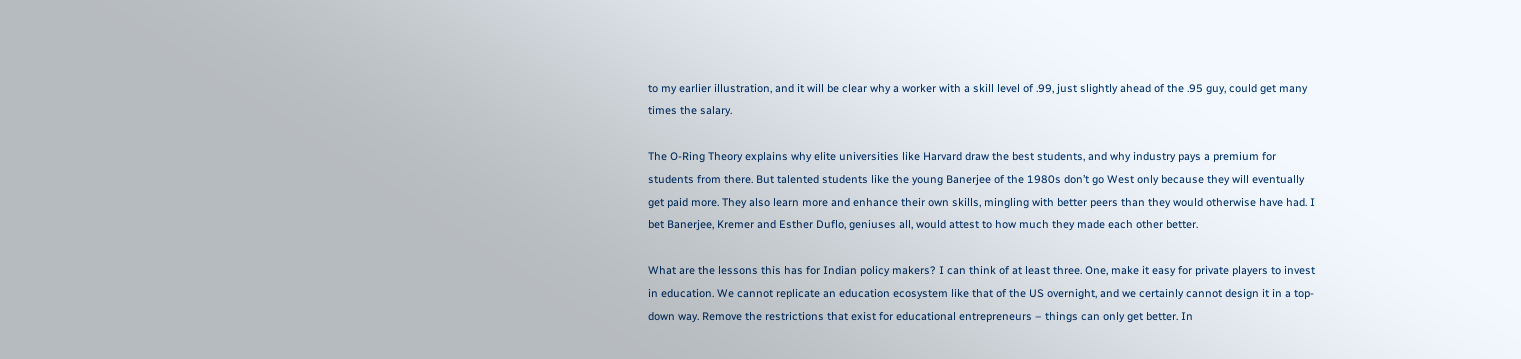to my earlier illustration, and it will be clear why a worker with a skill level of .99, just slightly ahead of the .95 guy, could get many times the salary.

The O-Ring Theory explains why elite universities like Harvard draw the best students, and why industry pays a premium for students from there. But talented students like the young Banerjee of the 1980s don’t go West only because they will eventually get paid more. They also learn more and enhance their own skills, mingling with better peers than they would otherwise have had. I bet Banerjee, Kremer and Esther Duflo, geniuses all, would attest to how much they made each other better.

What are the lessons this has for Indian policy makers? I can think of at least three. One, make it easy for private players to invest in education. We cannot replicate an education ecosystem like that of the US overnight, and we certainly cannot design it in a top-down way. Remove the restrictions that exist for educational entrepreneurs – things can only get better. In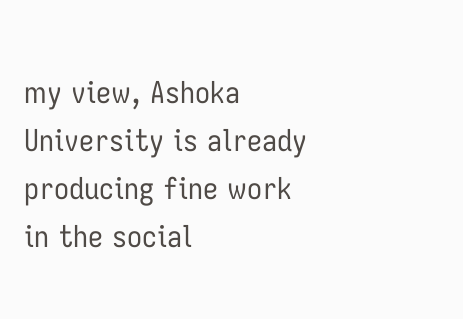my view, Ashoka University is already producing fine work in the social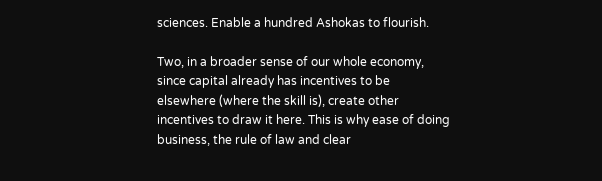sciences. Enable a hundred Ashokas to flourish.

Two, in a broader sense of our whole economy, since capital already has incentives to be elsewhere (where the skill is), create other incentives to draw it here. This is why ease of doing business, the rule of law and clear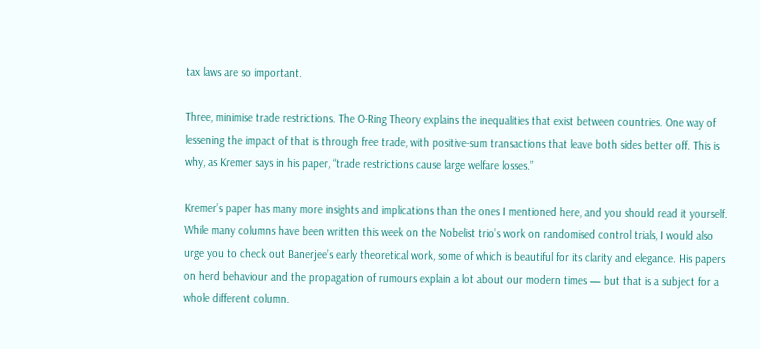tax laws are so important.

Three, minimise trade restrictions. The O-Ring Theory explains the inequalities that exist between countries. One way of lessening the impact of that is through free trade, with positive-sum transactions that leave both sides better off. This is why, as Kremer says in his paper, “trade restrictions cause large welfare losses.”

Kremer’s paper has many more insights and implications than the ones I mentioned here, and you should read it yourself. While many columns have been written this week on the Nobelist trio’s work on randomised control trials, I would also urge you to check out Banerjee’s early theoretical work, some of which is beautiful for its clarity and elegance. His papers on herd behaviour and the propagation of rumours explain a lot about our modern times — but that is a subject for a whole different column.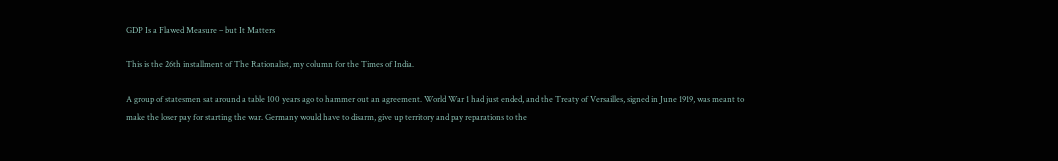GDP Is a Flawed Measure – but It Matters

This is the 26th installment of The Rationalist, my column for the Times of India.

A group of statesmen sat around a table 100 years ago to hammer out an agreement. World War 1 had just ended, and the Treaty of Versailles, signed in June 1919, was meant to make the loser pay for starting the war. Germany would have to disarm, give up territory and pay reparations to the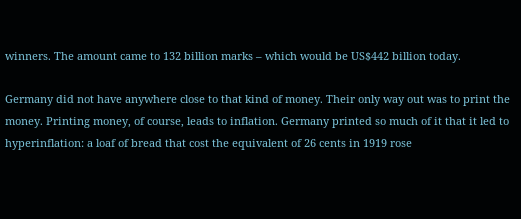winners. The amount came to 132 billion marks – which would be US$442 billion today.

Germany did not have anywhere close to that kind of money. Their only way out was to print the money. Printing money, of course, leads to inflation. Germany printed so much of it that it led to hyperinflation: a loaf of bread that cost the equivalent of 26 cents in 1919 rose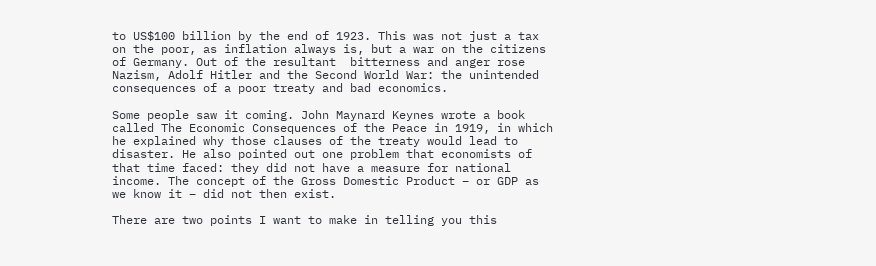to US$100 billion by the end of 1923. This was not just a tax on the poor, as inflation always is, but a war on the citizens of Germany. Out of the resultant  bitterness and anger rose Nazism, Adolf Hitler and the Second World War: the unintended consequences of a poor treaty and bad economics.

Some people saw it coming. John Maynard Keynes wrote a book called The Economic Consequences of the Peace in 1919, in which he explained why those clauses of the treaty would lead to disaster. He also pointed out one problem that economists of that time faced: they did not have a measure for national income. The concept of the Gross Domestic Product – or GDP as we know it – did not then exist.

There are two points I want to make in telling you this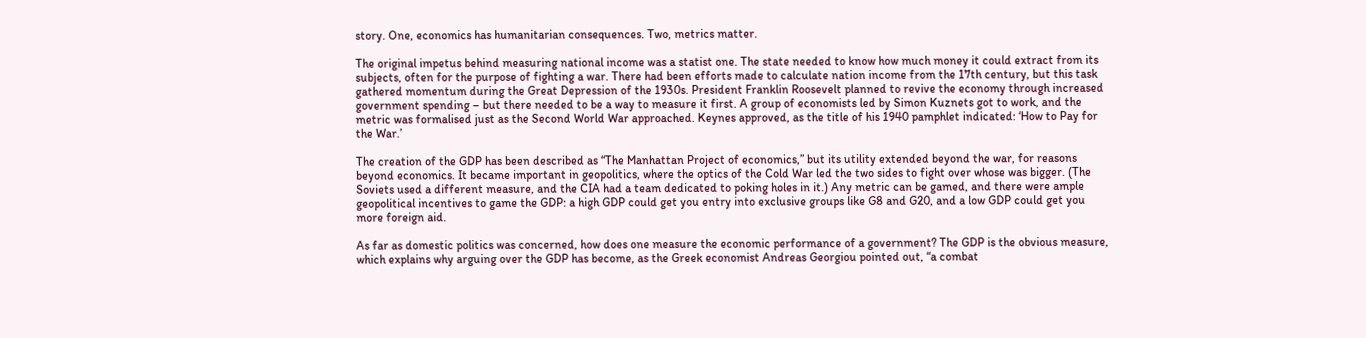story. One, economics has humanitarian consequences. Two, metrics matter.

The original impetus behind measuring national income was a statist one. The state needed to know how much money it could extract from its subjects, often for the purpose of fighting a war. There had been efforts made to calculate nation income from the 17th century, but this task gathered momentum during the Great Depression of the 1930s. President Franklin Roosevelt planned to revive the economy through increased government spending – but there needed to be a way to measure it first. A group of economists led by Simon Kuznets got to work, and the metric was formalised just as the Second World War approached. Keynes approved, as the title of his 1940 pamphlet indicated: ‘How to Pay for the War.’

The creation of the GDP has been described as “The Manhattan Project of economics,” but its utility extended beyond the war, for reasons beyond economics. It became important in geopolitics, where the optics of the Cold War led the two sides to fight over whose was bigger. (The Soviets used a different measure, and the CIA had a team dedicated to poking holes in it.) Any metric can be gamed, and there were ample geopolitical incentives to game the GDP: a high GDP could get you entry into exclusive groups like G8 and G20, and a low GDP could get you more foreign aid.

As far as domestic politics was concerned, how does one measure the economic performance of a government? The GDP is the obvious measure, which explains why arguing over the GDP has become, as the Greek economist Andreas Georgiou pointed out, “a combat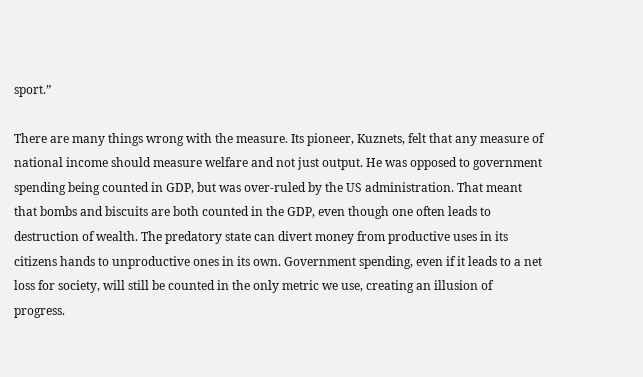sport.”

There are many things wrong with the measure. Its pioneer, Kuznets, felt that any measure of national income should measure welfare and not just output. He was opposed to government spending being counted in GDP, but was over-ruled by the US administration. That meant that bombs and biscuits are both counted in the GDP, even though one often leads to destruction of wealth. The predatory state can divert money from productive uses in its citizens hands to unproductive ones in its own. Government spending, even if it leads to a net loss for society, will still be counted in the only metric we use, creating an illusion of progress.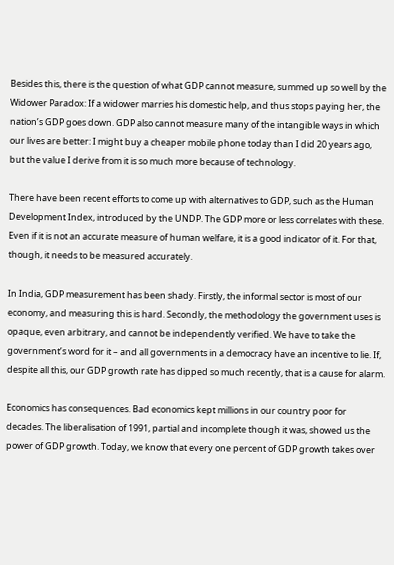Besides this, there is the question of what GDP cannot measure, summed up so well by the Widower Paradox: If a widower marries his domestic help, and thus stops paying her, the nation’s GDP goes down. GDP also cannot measure many of the intangible ways in which our lives are better: I might buy a cheaper mobile phone today than I did 20 years ago, but the value I derive from it is so much more because of technology.

There have been recent efforts to come up with alternatives to GDP, such as the Human Development Index, introduced by the UNDP. The GDP more or less correlates with these. Even if it is not an accurate measure of human welfare, it is a good indicator of it. For that, though, it needs to be measured accurately.

In India, GDP measurement has been shady. Firstly, the informal sector is most of our economy, and measuring this is hard. Secondly, the methodology the government uses is opaque, even arbitrary, and cannot be independently verified. We have to take the government’s word for it – and all governments in a democracy have an incentive to lie. If, despite all this, our GDP growth rate has dipped so much recently, that is a cause for alarm.

Economics has consequences. Bad economics kept millions in our country poor for decades. The liberalisation of 1991, partial and incomplete though it was, showed us the power of GDP growth. Today, we know that every one percent of GDP growth takes over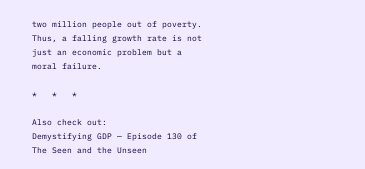two million people out of poverty. Thus, a falling growth rate is not just an economic problem but a moral failure.

*   *   *

Also check out:
Demystifying GDP — Episode 130 of The Seen and the Unseen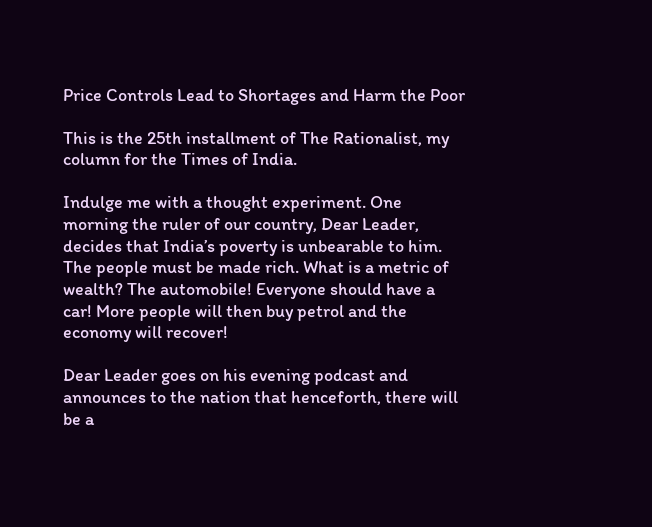Price Controls Lead to Shortages and Harm the Poor

This is the 25th installment of The Rationalist, my column for the Times of India.

Indulge me with a thought experiment. One morning the ruler of our country, Dear Leader, decides that India’s poverty is unbearable to him. The people must be made rich. What is a metric of wealth? The automobile! Everyone should have a car! More people will then buy petrol and the economy will recover!

Dear Leader goes on his evening podcast and announces to the nation that henceforth, there will be a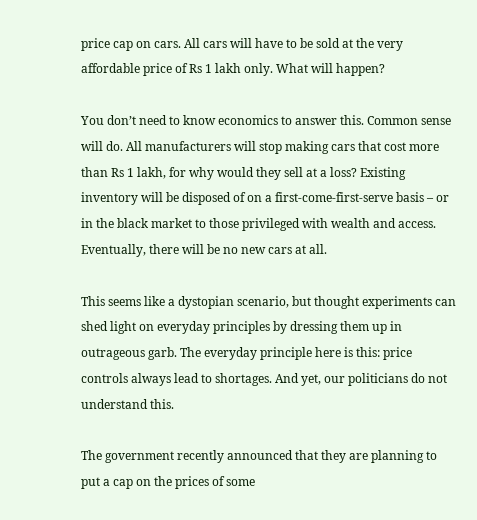price cap on cars. All cars will have to be sold at the very affordable price of Rs 1 lakh only. What will happen?

You don’t need to know economics to answer this. Common sense will do. All manufacturers will stop making cars that cost more than Rs 1 lakh, for why would they sell at a loss? Existing inventory will be disposed of on a first-come-first-serve basis – or in the black market to those privileged with wealth and access. Eventually, there will be no new cars at all.

This seems like a dystopian scenario, but thought experiments can shed light on everyday principles by dressing them up in outrageous garb. The everyday principle here is this: price controls always lead to shortages. And yet, our politicians do not understand this.

The government recently announced that they are planning to put a cap on the prices of some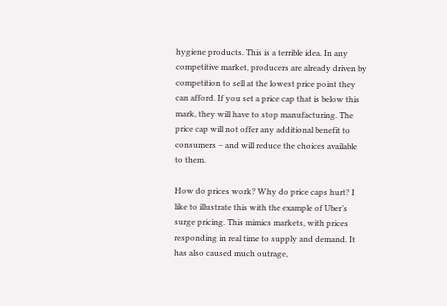hygiene products. This is a terrible idea. In any competitive market, producers are already driven by competition to sell at the lowest price point they can afford. If you set a price cap that is below this mark, they will have to stop manufacturing. The price cap will not offer any additional benefit to consumers – and will reduce the choices available to them.

How do prices work? Why do price caps hurt? I like to illustrate this with the example of Uber’s surge pricing. This mimics markets, with prices responding in real time to supply and demand. It has also caused much outrage,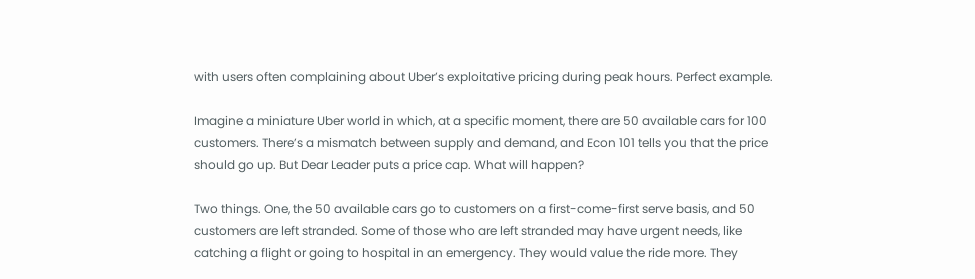with users often complaining about Uber’s exploitative pricing during peak hours. Perfect example.

Imagine a miniature Uber world in which, at a specific moment, there are 50 available cars for 100 customers. There’s a mismatch between supply and demand, and Econ 101 tells you that the price should go up. But Dear Leader puts a price cap. What will happen?

Two things. One, the 50 available cars go to customers on a first-come-first serve basis, and 50 customers are left stranded. Some of those who are left stranded may have urgent needs, like catching a flight or going to hospital in an emergency. They would value the ride more. They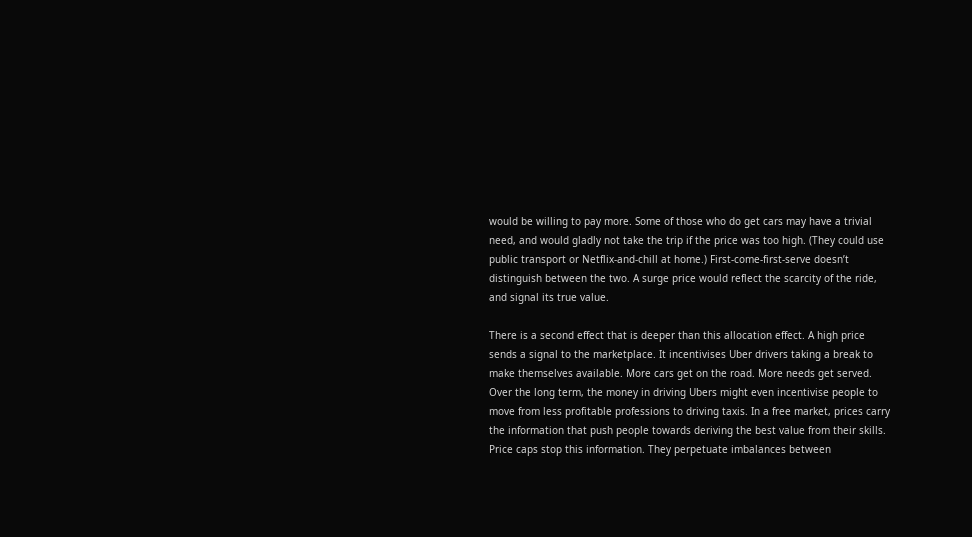would be willing to pay more. Some of those who do get cars may have a trivial need, and would gladly not take the trip if the price was too high. (They could use public transport or Netflix-and-chill at home.) First-come-first-serve doesn’t distinguish between the two. A surge price would reflect the scarcity of the ride, and signal its true value.

There is a second effect that is deeper than this allocation effect. A high price sends a signal to the marketplace. It incentivises Uber drivers taking a break to make themselves available. More cars get on the road. More needs get served. Over the long term, the money in driving Ubers might even incentivise people to move from less profitable professions to driving taxis. In a free market, prices carry the information that push people towards deriving the best value from their skills. Price caps stop this information. They perpetuate imbalances between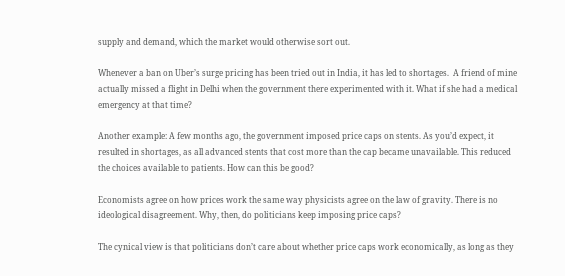supply and demand, which the market would otherwise sort out.

Whenever a ban on Uber’s surge pricing has been tried out in India, it has led to shortages.  A friend of mine actually missed a flight in Delhi when the government there experimented with it. What if she had a medical emergency at that time?

Another example: A few months ago, the government imposed price caps on stents. As you’d expect, it resulted in shortages, as all advanced stents that cost more than the cap became unavailable. This reduced the choices available to patients. How can this be good?

Economists agree on how prices work the same way physicists agree on the law of gravity. There is no ideological disagreement. Why, then, do politicians keep imposing price caps?

The cynical view is that politicians don’t care about whether price caps work economically, as long as they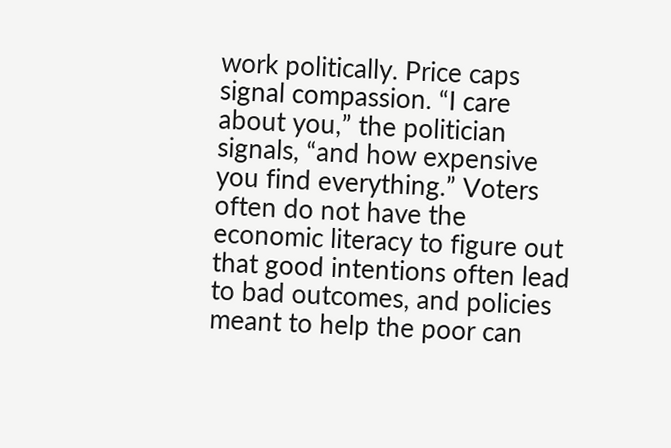work politically. Price caps signal compassion. “I care about you,” the politician signals, “and how expensive you find everything.” Voters often do not have the economic literacy to figure out that good intentions often lead to bad outcomes, and policies meant to help the poor can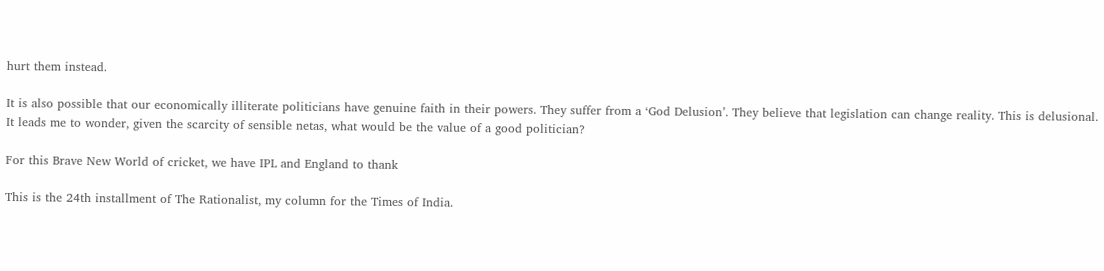hurt them instead.

It is also possible that our economically illiterate politicians have genuine faith in their powers. They suffer from a ‘God Delusion’. They believe that legislation can change reality. This is delusional. It leads me to wonder, given the scarcity of sensible netas, what would be the value of a good politician?

For this Brave New World of cricket, we have IPL and England to thank

This is the 24th installment of The Rationalist, my column for the Times of India.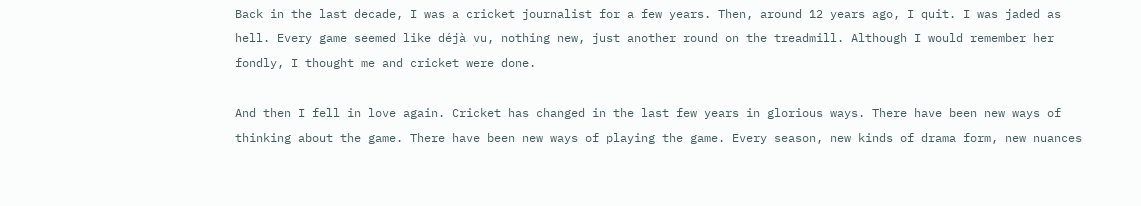Back in the last decade, I was a cricket journalist for a few years. Then, around 12 years ago, I quit. I was jaded as hell. Every game seemed like déjà vu, nothing new, just another round on the treadmill. Although I would remember her fondly, I thought me and cricket were done.

And then I fell in love again. Cricket has changed in the last few years in glorious ways. There have been new ways of thinking about the game. There have been new ways of playing the game. Every season, new kinds of drama form, new nuances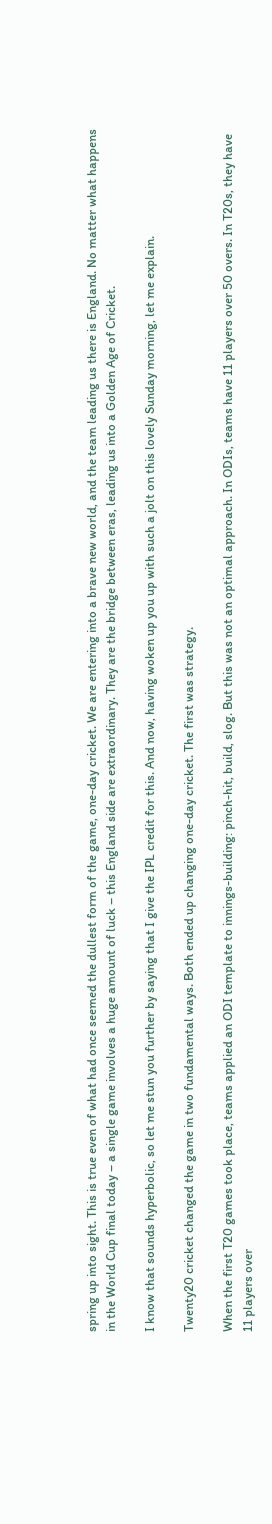spring up into sight. This is true even of what had once seemed the dullest form of the game, one-day cricket. We are entering into a brave new world, and the team leading us there is England. No matter what happens in the World Cup final today – a single game involves a huge amount of luck – this England side are extraordinary. They are the bridge between eras, leading us into a Golden Age of Cricket.

I know that sounds hyperbolic, so let me stun you further by saying that I give the IPL credit for this. And now, having woken up you up with such a jolt on this lovely Sunday morning, let me explain.

Twenty20 cricket changed the game in two fundamental ways. Both ended up changing one-day cricket. The first was strategy.

When the first T20 games took place, teams applied an ODI template to innings-building: pinch-hit, build, slog. But this was not an optimal approach. In ODIs, teams have 11 players over 50 overs. In T20s, they have 11 players over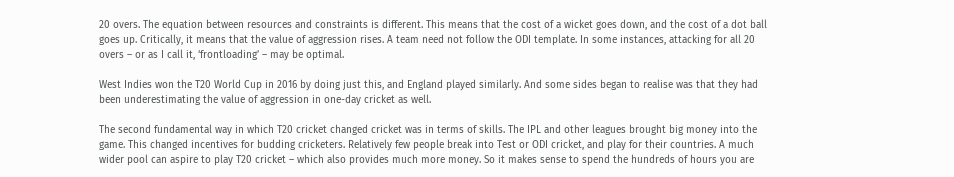20 overs. The equation between resources and constraints is different. This means that the cost of a wicket goes down, and the cost of a dot ball goes up. Critically, it means that the value of aggression rises. A team need not follow the ODI template. In some instances, attacking for all 20 overs – or as I call it, ‘frontloading’ – may be optimal.

West Indies won the T20 World Cup in 2016 by doing just this, and England played similarly. And some sides began to realise was that they had been underestimating the value of aggression in one-day cricket as well.

The second fundamental way in which T20 cricket changed cricket was in terms of skills. The IPL and other leagues brought big money into the game. This changed incentives for budding cricketers. Relatively few people break into Test or ODI cricket, and play for their countries. A much wider pool can aspire to play T20 cricket – which also provides much more money. So it makes sense to spend the hundreds of hours you are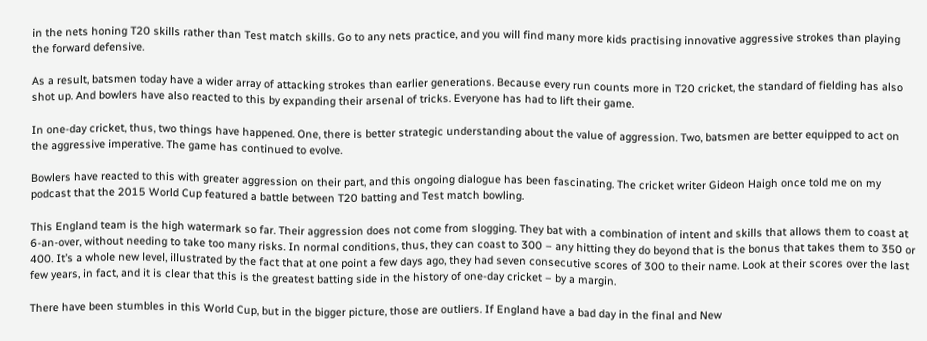in the nets honing T20 skills rather than Test match skills. Go to any nets practice, and you will find many more kids practising innovative aggressive strokes than playing the forward defensive.

As a result, batsmen today have a wider array of attacking strokes than earlier generations. Because every run counts more in T20 cricket, the standard of fielding has also shot up. And bowlers have also reacted to this by expanding their arsenal of tricks. Everyone has had to lift their game.

In one-day cricket, thus, two things have happened. One, there is better strategic understanding about the value of aggression. Two, batsmen are better equipped to act on the aggressive imperative. The game has continued to evolve.

Bowlers have reacted to this with greater aggression on their part, and this ongoing dialogue has been fascinating. The cricket writer Gideon Haigh once told me on my podcast that the 2015 World Cup featured a battle between T20 batting and Test match bowling.

This England team is the high watermark so far. Their aggression does not come from slogging. They bat with a combination of intent and skills that allows them to coast at 6-an-over, without needing to take too many risks. In normal conditions, thus, they can coast to 300 – any hitting they do beyond that is the bonus that takes them to 350 or 400. It’s a whole new level, illustrated by the fact that at one point a few days ago, they had seven consecutive scores of 300 to their name. Look at their scores over the last few years, in fact, and it is clear that this is the greatest batting side in the history of one-day cricket – by a margin.

There have been stumbles in this World Cup, but in the bigger picture, those are outliers. If England have a bad day in the final and New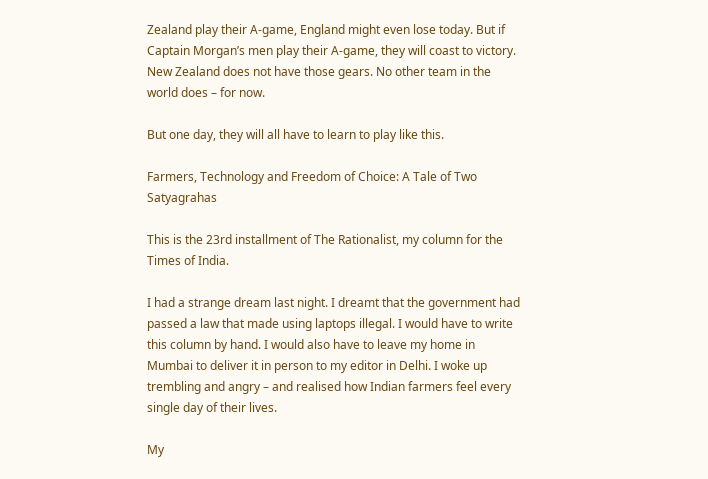Zealand play their A-game, England might even lose today. But if Captain Morgan’s men play their A-game, they will coast to victory. New Zealand does not have those gears. No other team in the world does – for now.

But one day, they will all have to learn to play like this.

Farmers, Technology and Freedom of Choice: A Tale of Two Satyagrahas

This is the 23rd installment of The Rationalist, my column for the Times of India.

I had a strange dream last night. I dreamt that the government had passed a law that made using laptops illegal. I would have to write this column by hand. I would also have to leave my home in Mumbai to deliver it in person to my editor in Delhi. I woke up trembling and angry – and realised how Indian farmers feel every single day of their lives.

My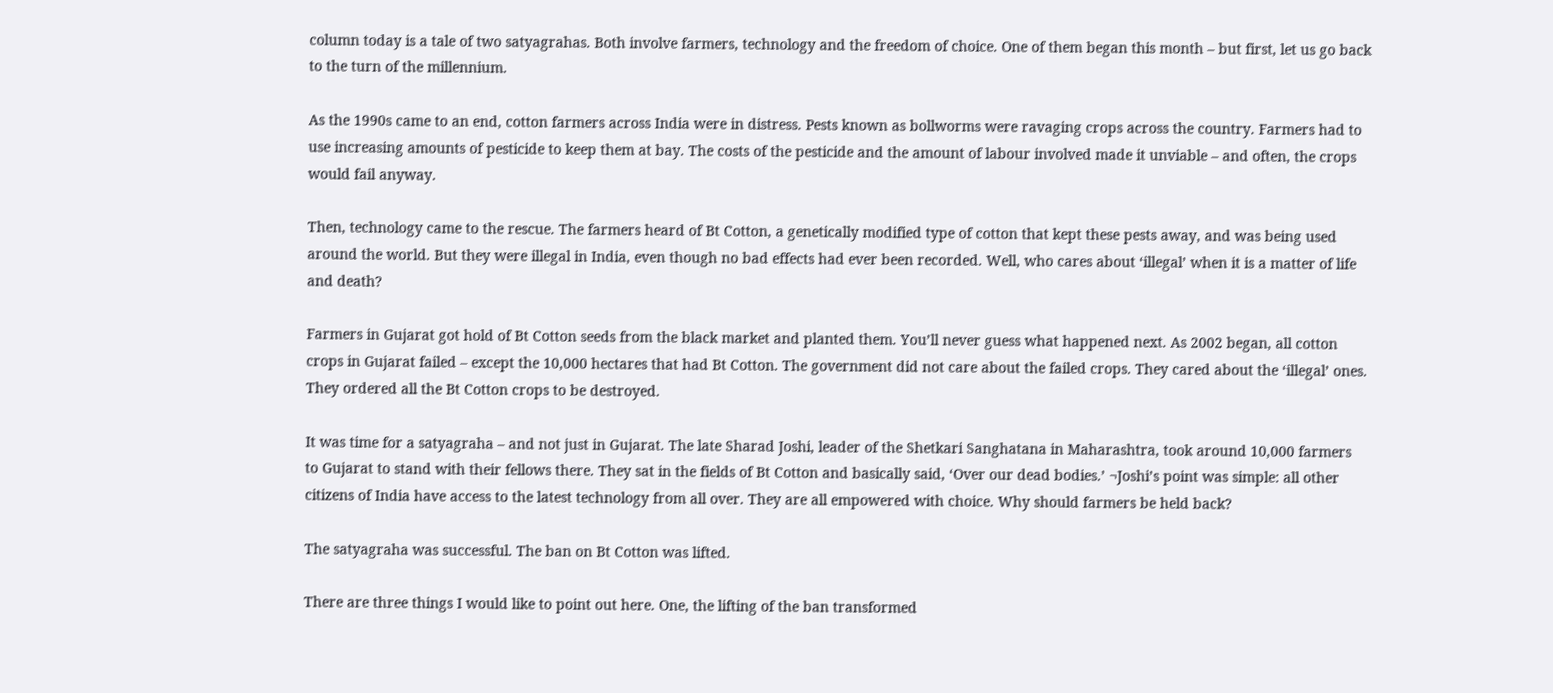column today is a tale of two satyagrahas. Both involve farmers, technology and the freedom of choice. One of them began this month – but first, let us go back to the turn of the millennium.

As the 1990s came to an end, cotton farmers across India were in distress. Pests known as bollworms were ravaging crops across the country. Farmers had to use increasing amounts of pesticide to keep them at bay. The costs of the pesticide and the amount of labour involved made it unviable – and often, the crops would fail anyway.

Then, technology came to the rescue. The farmers heard of Bt Cotton, a genetically modified type of cotton that kept these pests away, and was being used around the world. But they were illegal in India, even though no bad effects had ever been recorded. Well, who cares about ‘illegal’ when it is a matter of life and death?

Farmers in Gujarat got hold of Bt Cotton seeds from the black market and planted them. You’ll never guess what happened next. As 2002 began, all cotton crops in Gujarat failed – except the 10,000 hectares that had Bt Cotton. The government did not care about the failed crops. They cared about the ‘illegal’ ones. They ordered all the Bt Cotton crops to be destroyed.

It was time for a satyagraha – and not just in Gujarat. The late Sharad Joshi, leader of the Shetkari Sanghatana in Maharashtra, took around 10,000 farmers to Gujarat to stand with their fellows there. They sat in the fields of Bt Cotton and basically said, ‘Over our dead bodies.’ ¬Joshi’s point was simple: all other citizens of India have access to the latest technology from all over. They are all empowered with choice. Why should farmers be held back?

The satyagraha was successful. The ban on Bt Cotton was lifted.

There are three things I would like to point out here. One, the lifting of the ban transformed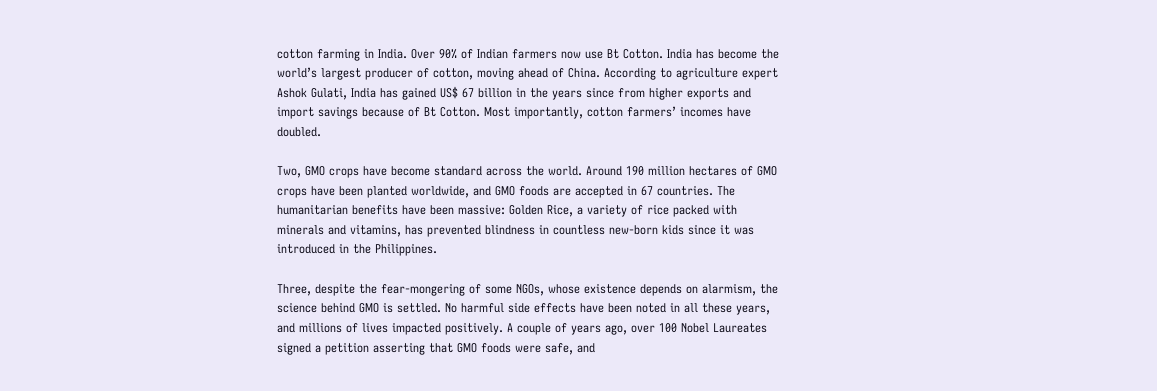cotton farming in India. Over 90% of Indian farmers now use Bt Cotton. India has become the world’s largest producer of cotton, moving ahead of China. According to agriculture expert Ashok Gulati, India has gained US$ 67 billion in the years since from higher exports and import savings because of Bt Cotton. Most importantly, cotton farmers’ incomes have doubled.

Two, GMO crops have become standard across the world. Around 190 million hectares of GMO crops have been planted worldwide, and GMO foods are accepted in 67 countries. The humanitarian benefits have been massive: Golden Rice, a variety of rice packed with minerals and vitamins, has prevented blindness in countless new-born kids since it was introduced in the Philippines.

Three, despite the fear-mongering of some NGOs, whose existence depends on alarmism, the science behind GMO is settled. No harmful side effects have been noted in all these years, and millions of lives impacted positively. A couple of years ago, over 100 Nobel Laureates signed a petition asserting that GMO foods were safe, and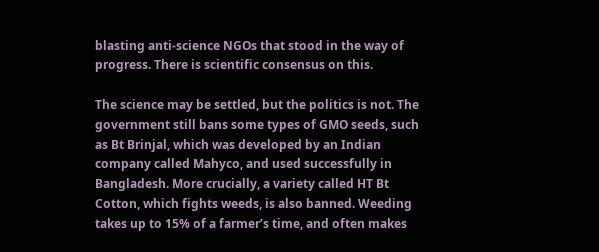blasting anti-science NGOs that stood in the way of progress. There is scientific consensus on this.

The science may be settled, but the politics is not. The government still bans some types of GMO seeds, such as Bt Brinjal, which was developed by an Indian company called Mahyco, and used successfully in Bangladesh. More crucially, a variety called HT Bt Cotton, which fights weeds, is also banned. Weeding takes up to 15% of a farmer’s time, and often makes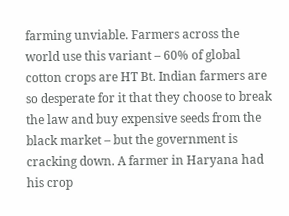farming unviable. Farmers across the world use this variant – 60% of global cotton crops are HT Bt. Indian farmers are so desperate for it that they choose to break the law and buy expensive seeds from the black market – but the government is cracking down. A farmer in Haryana had his crop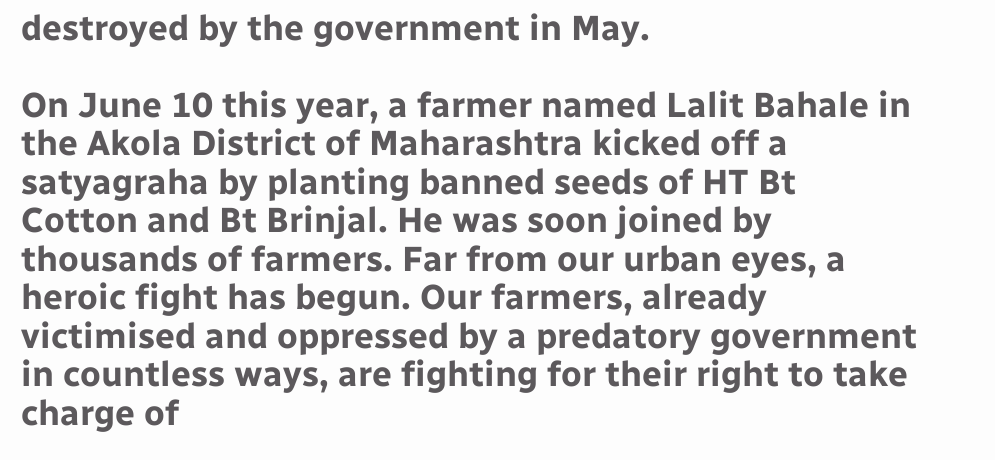destroyed by the government in May.

On June 10 this year, a farmer named Lalit Bahale in the Akola District of Maharashtra kicked off a satyagraha by planting banned seeds of HT Bt Cotton and Bt Brinjal. He was soon joined by thousands of farmers. Far from our urban eyes, a heroic fight has begun. Our farmers, already victimised and oppressed by a predatory government in countless ways, are fighting for their right to take charge of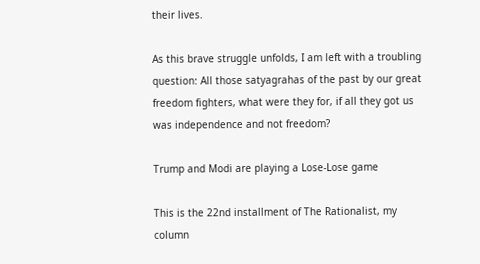their lives.

As this brave struggle unfolds, I am left with a troubling question: All those satyagrahas of the past by our great freedom fighters, what were they for, if all they got us was independence and not freedom?

Trump and Modi are playing a Lose-Lose game

This is the 22nd installment of The Rationalist, my column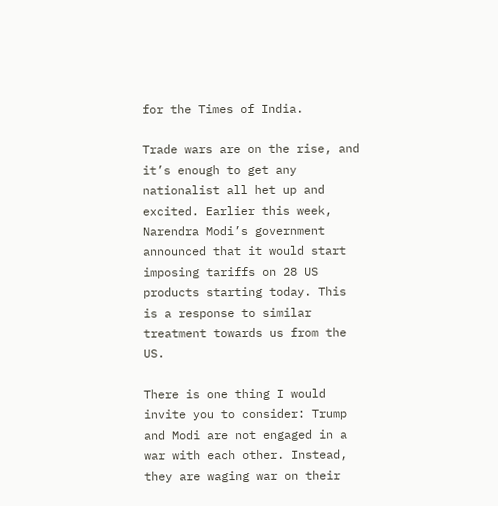for the Times of India.

Trade wars are on the rise, and it’s enough to get any nationalist all het up and excited. Earlier this week, Narendra Modi’s government announced that it would start imposing tariffs on 28 US products starting today. This is a response to similar treatment towards us from the US.

There is one thing I would invite you to consider: Trump and Modi are not engaged in a war with each other. Instead, they are waging war on their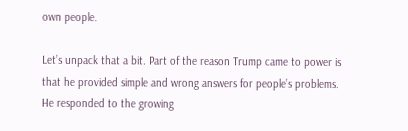own people.

Let’s unpack that a bit. Part of the reason Trump came to power is that he provided simple and wrong answers for people’s problems. He responded to the growing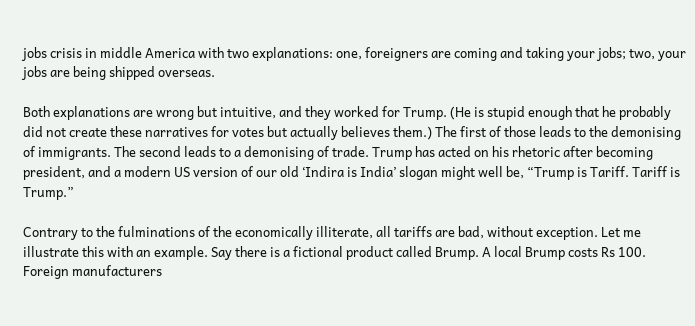jobs crisis in middle America with two explanations: one, foreigners are coming and taking your jobs; two, your jobs are being shipped overseas.

Both explanations are wrong but intuitive, and they worked for Trump. (He is stupid enough that he probably did not create these narratives for votes but actually believes them.) The first of those leads to the demonising of immigrants. The second leads to a demonising of trade. Trump has acted on his rhetoric after becoming president, and a modern US version of our old ‘Indira is India’ slogan might well be, “Trump is Tariff. Tariff is Trump.”

Contrary to the fulminations of the economically illiterate, all tariffs are bad, without exception. Let me illustrate this with an example. Say there is a fictional product called Brump. A local Brump costs Rs 100. Foreign manufacturers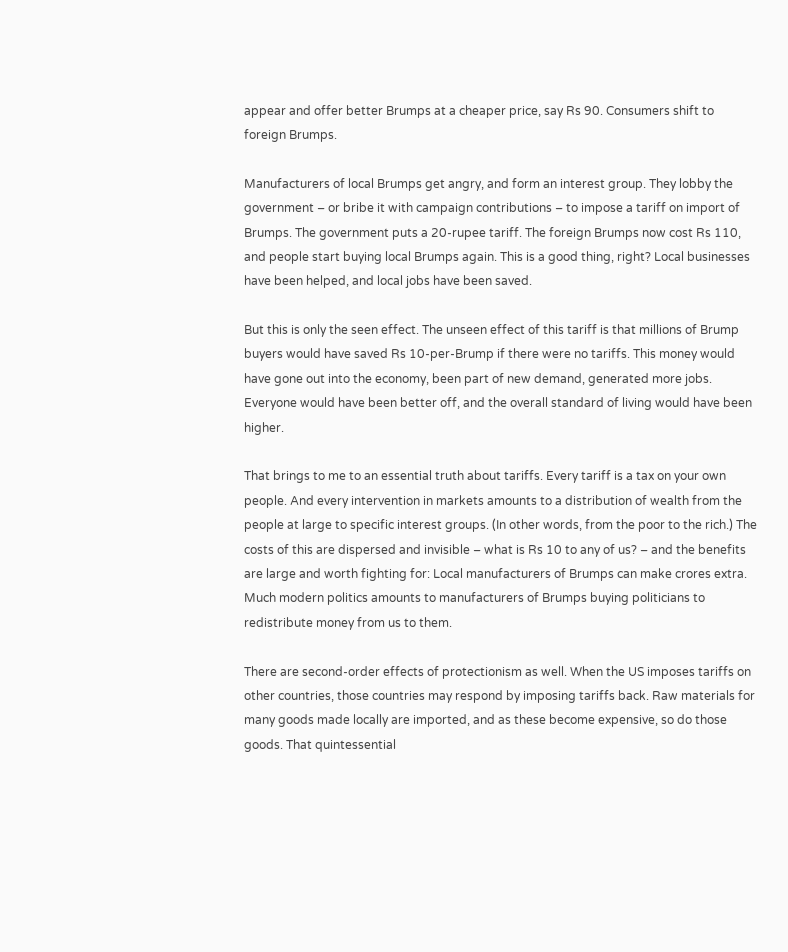appear and offer better Brumps at a cheaper price, say Rs 90. Consumers shift to foreign Brumps.

Manufacturers of local Brumps get angry, and form an interest group. They lobby the government – or bribe it with campaign contributions – to impose a tariff on import of Brumps. The government puts a 20-rupee tariff. The foreign Brumps now cost Rs 110, and people start buying local Brumps again. This is a good thing, right? Local businesses have been helped, and local jobs have been saved.

But this is only the seen effect. The unseen effect of this tariff is that millions of Brump buyers would have saved Rs 10-per-Brump if there were no tariffs. This money would have gone out into the economy, been part of new demand, generated more jobs. Everyone would have been better off, and the overall standard of living would have been higher.

That brings to me to an essential truth about tariffs. Every tariff is a tax on your own people. And every intervention in markets amounts to a distribution of wealth from the people at large to specific interest groups. (In other words, from the poor to the rich.) The costs of this are dispersed and invisible – what is Rs 10 to any of us? – and the benefits are large and worth fighting for: Local manufacturers of Brumps can make crores extra. Much modern politics amounts to manufacturers of Brumps buying politicians to redistribute money from us to them.

There are second-order effects of protectionism as well. When the US imposes tariffs on other countries, those countries may respond by imposing tariffs back. Raw materials for many goods made locally are imported, and as these become expensive, so do those goods. That quintessential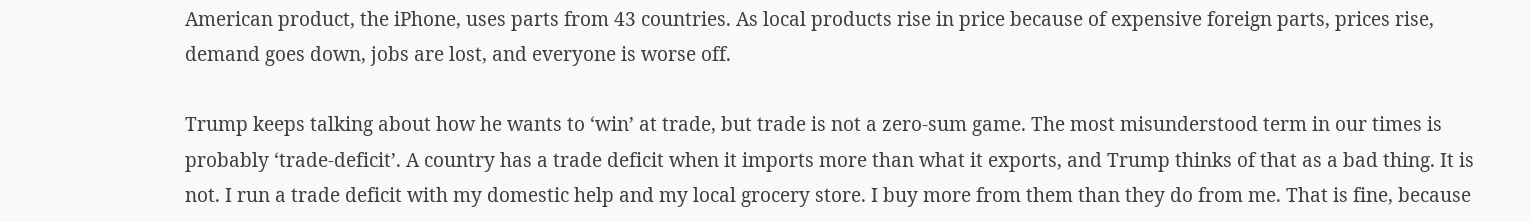American product, the iPhone, uses parts from 43 countries. As local products rise in price because of expensive foreign parts, prices rise, demand goes down, jobs are lost, and everyone is worse off.

Trump keeps talking about how he wants to ‘win’ at trade, but trade is not a zero-sum game. The most misunderstood term in our times is probably ‘trade-deficit’. A country has a trade deficit when it imports more than what it exports, and Trump thinks of that as a bad thing. It is not. I run a trade deficit with my domestic help and my local grocery store. I buy more from them than they do from me. That is fine, because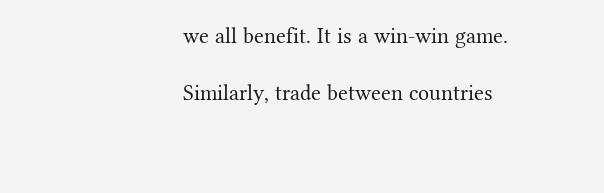we all benefit. It is a win-win game.

Similarly, trade between countries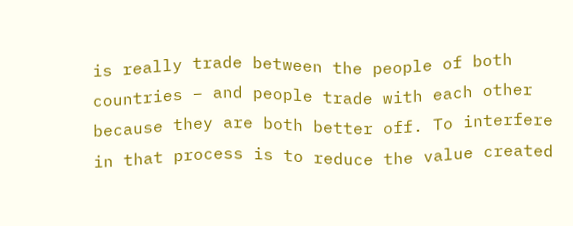is really trade between the people of both countries – and people trade with each other because they are both better off. To interfere in that process is to reduce the value created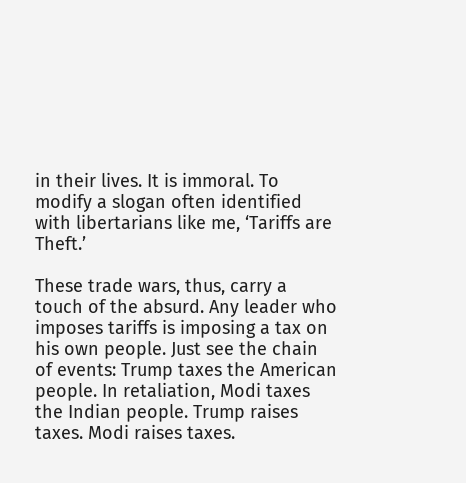in their lives. It is immoral. To modify a slogan often identified with libertarians like me, ‘Tariffs are Theft.’

These trade wars, thus, carry a touch of the absurd. Any leader who imposes tariffs is imposing a tax on his own people. Just see the chain of events: Trump taxes the American people. In retaliation, Modi taxes the Indian people. Trump raises taxes. Modi raises taxes.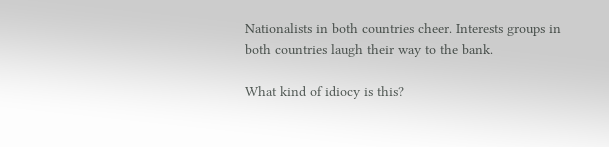Nationalists in both countries cheer. Interests groups in both countries laugh their way to the bank.

What kind of idiocy is this?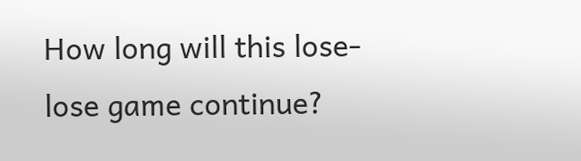How long will this lose-lose game continue?